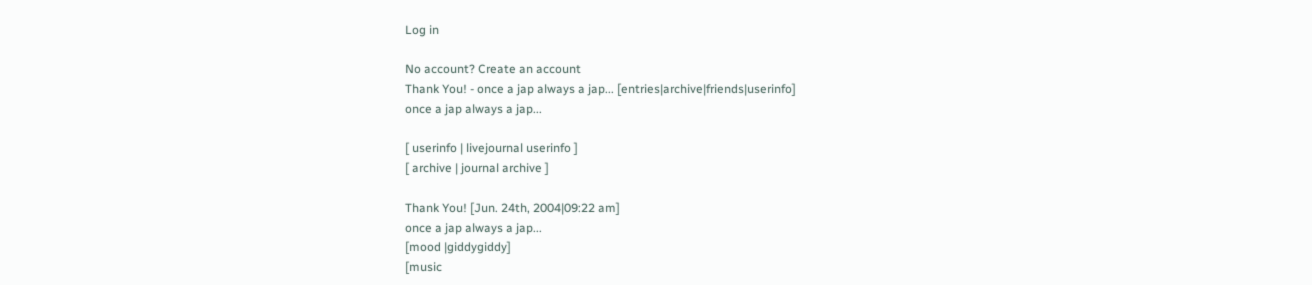Log in

No account? Create an account
Thank You! - once a jap always a jap... [entries|archive|friends|userinfo]
once a jap always a jap...

[ userinfo | livejournal userinfo ]
[ archive | journal archive ]

Thank You! [Jun. 24th, 2004|09:22 am]
once a jap always a jap...
[mood |giddygiddy]
[music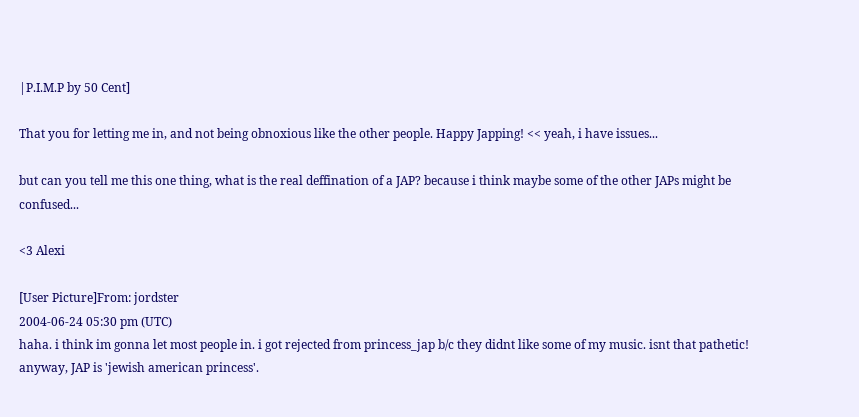|P.I.M.P by 50 Cent]

That you for letting me in, and not being obnoxious like the other people. Happy Japping! << yeah, i have issues...

but can you tell me this one thing, what is the real deffination of a JAP? because i think maybe some of the other JAPs might be confused...

<3 Alexi

[User Picture]From: jordster
2004-06-24 05:30 pm (UTC)
haha. i think im gonna let most people in. i got rejected from princess_jap b/c they didnt like some of my music. isnt that pathetic! anyway, JAP is 'jewish american princess'.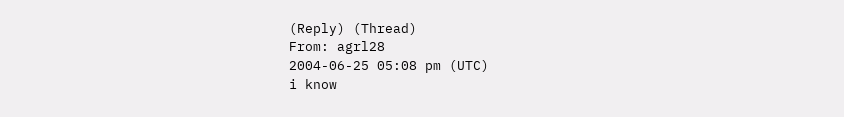(Reply) (Thread)
From: agrl28
2004-06-25 05:08 pm (UTC)
i know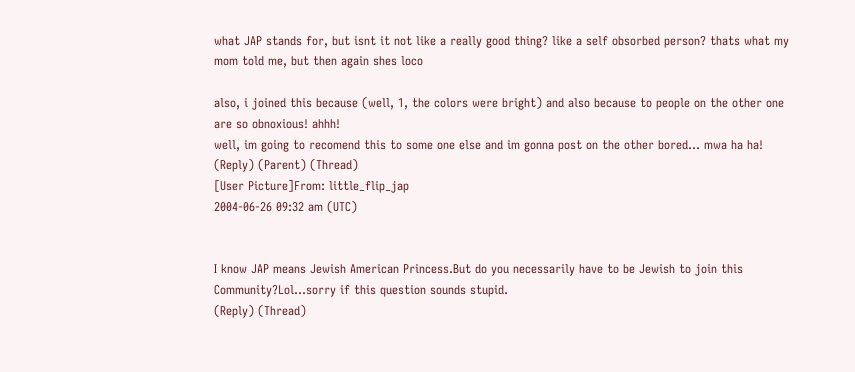what JAP stands for, but isnt it not like a really good thing? like a self obsorbed person? thats what my mom told me, but then again shes loco

also, i joined this because (well, 1, the colors were bright) and also because to people on the other one are so obnoxious! ahhh!
well, im going to recomend this to some one else and im gonna post on the other bored... mwa ha ha!
(Reply) (Parent) (Thread)
[User Picture]From: little_flip_jap
2004-06-26 09:32 am (UTC)


I know JAP means Jewish American Princess.But do you necessarily have to be Jewish to join this Community?Lol...sorry if this question sounds stupid.
(Reply) (Thread)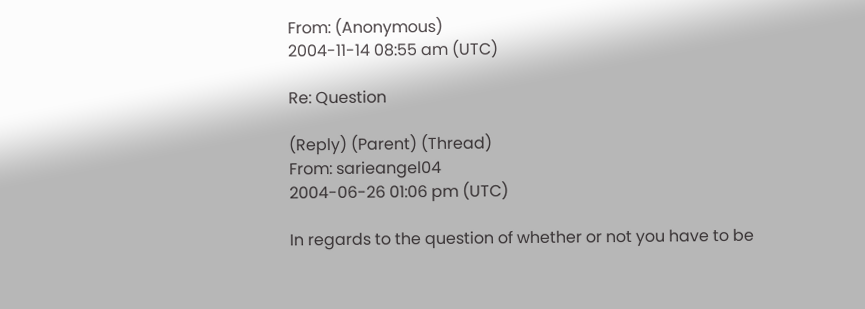From: (Anonymous)
2004-11-14 08:55 am (UTC)

Re: Question

(Reply) (Parent) (Thread)
From: sarieangel04
2004-06-26 01:06 pm (UTC)

In regards to the question of whether or not you have to be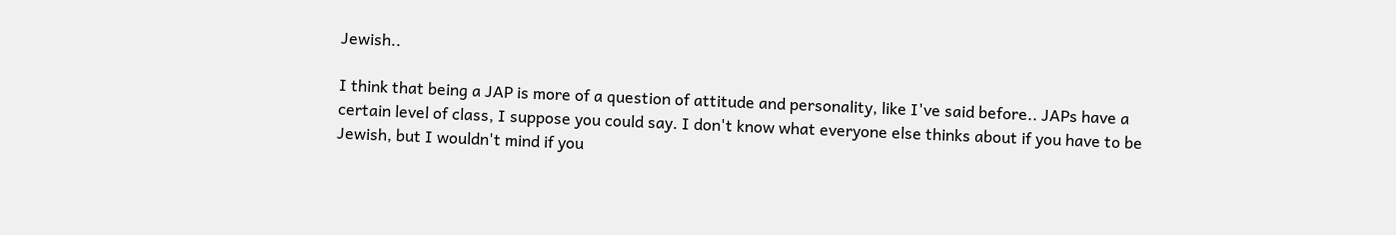Jewish..

I think that being a JAP is more of a question of attitude and personality, like I've said before.. JAPs have a certain level of class, I suppose you could say. I don't know what everyone else thinks about if you have to be Jewish, but I wouldn't mind if you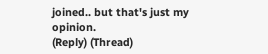joined.. but that's just my opinion.
(Reply) (Thread)